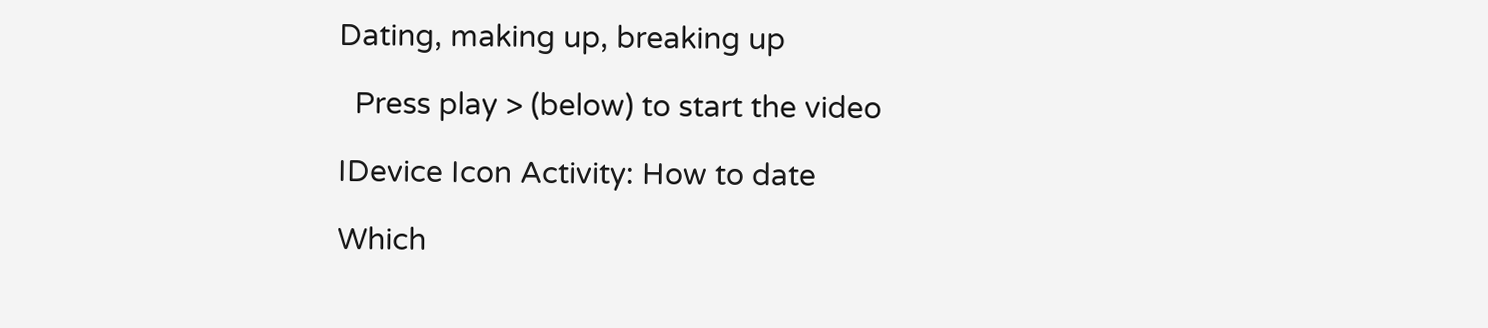Dating, making up, breaking up

  Press play > (below) to start the video

IDevice Icon Activity: How to date

Which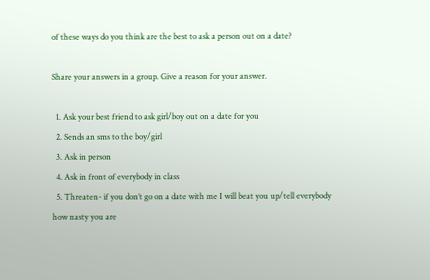of these ways do you think are the best to ask a person out on a date?

Share your answers in a group. Give a reason for your answer.

  1. Ask your best friend to ask girl/boy out on a date for you
  2. Sends an sms to the boy/girl
  3. Ask in person
  4. Ask in front of everybody in class
  5. Threaten- if you don’t go on a date with me I will beat you up/tell everybody how nasty you are